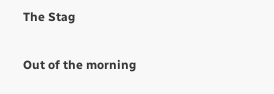The Stag


Out of the morning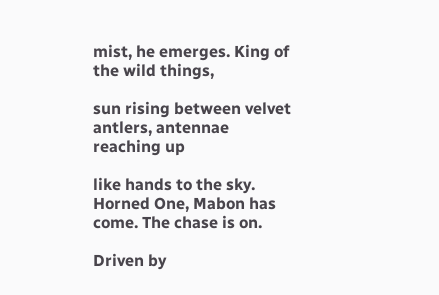mist, he emerges. King of the wild things,

sun rising between velvet antlers, antennae reaching up

like hands to the sky. Horned One, Mabon has come. The chase is on.

Driven by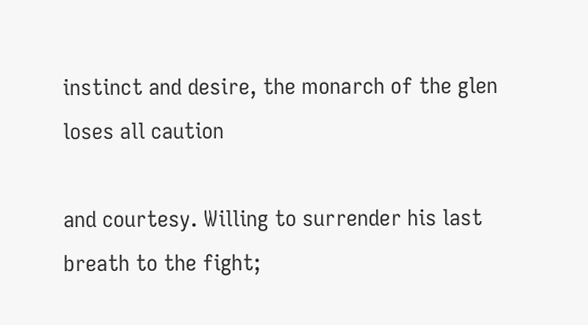instinct and desire, the monarch of the glen loses all caution

and courtesy. Willing to surrender his last breath to the fight;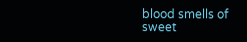blood smells of sweet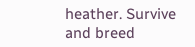heather. Survive and breed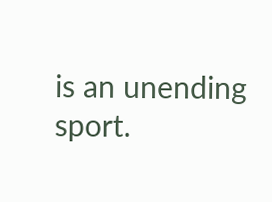is an unending sport.